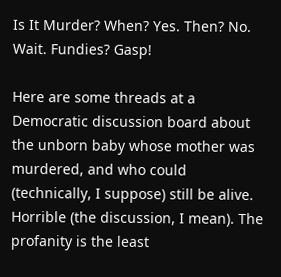Is It Murder? When? Yes. Then? No. Wait. Fundies? Gasp!

Here are some threads at a Democratic discussion board about the unborn baby whose mother was murdered, and who could (technically, I suppose) still be alive. Horrible (the discussion, I mean). The profanity is the least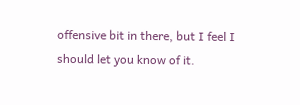offensive bit in there, but I feel I should let you know of it.